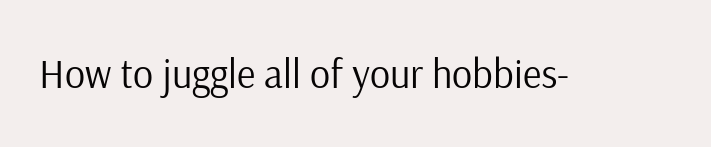How to juggle all of your hobbies-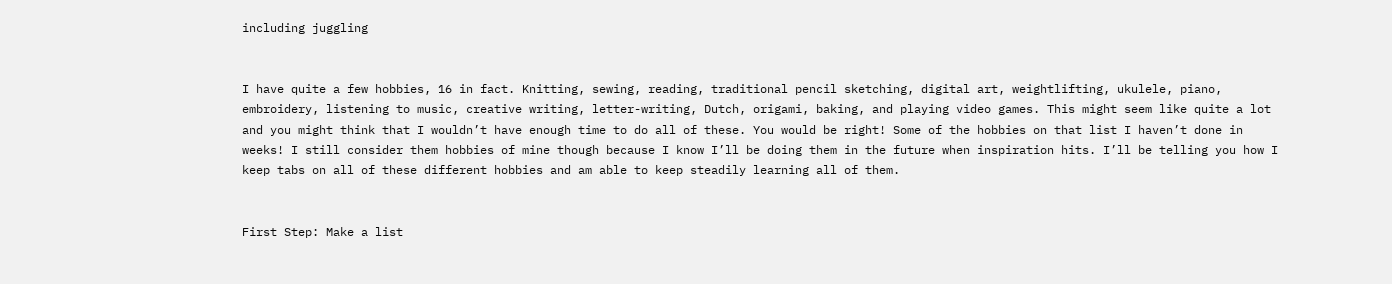including juggling


I have quite a few hobbies, 16 in fact. Knitting, sewing, reading, traditional pencil sketching, digital art, weightlifting, ukulele, piano, embroidery, listening to music, creative writing, letter-writing, Dutch, origami, baking, and playing video games. This might seem like quite a lot and you might think that I wouldn’t have enough time to do all of these. You would be right! Some of the hobbies on that list I haven’t done in weeks! I still consider them hobbies of mine though because I know I’ll be doing them in the future when inspiration hits. I’ll be telling you how I keep tabs on all of these different hobbies and am able to keep steadily learning all of them.


First Step: Make a list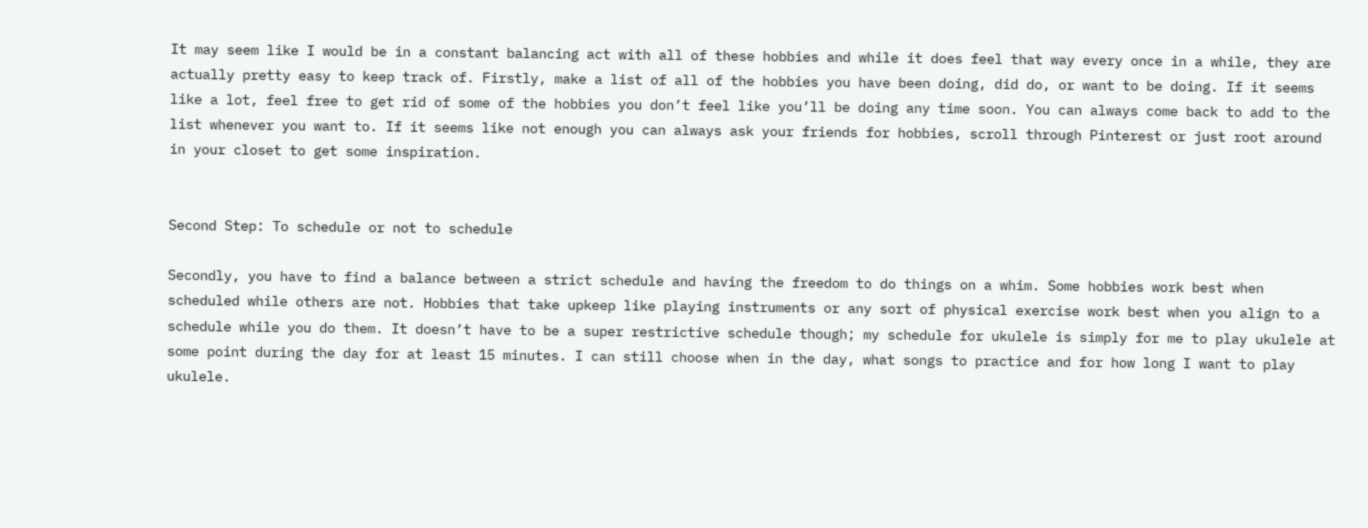It may seem like I would be in a constant balancing act with all of these hobbies and while it does feel that way every once in a while, they are actually pretty easy to keep track of. Firstly, make a list of all of the hobbies you have been doing, did do, or want to be doing. If it seems like a lot, feel free to get rid of some of the hobbies you don’t feel like you’ll be doing any time soon. You can always come back to add to the list whenever you want to. If it seems like not enough you can always ask your friends for hobbies, scroll through Pinterest or just root around in your closet to get some inspiration.


Second Step: To schedule or not to schedule

Secondly, you have to find a balance between a strict schedule and having the freedom to do things on a whim. Some hobbies work best when scheduled while others are not. Hobbies that take upkeep like playing instruments or any sort of physical exercise work best when you align to a schedule while you do them. It doesn’t have to be a super restrictive schedule though; my schedule for ukulele is simply for me to play ukulele at some point during the day for at least 15 minutes. I can still choose when in the day, what songs to practice and for how long I want to play ukulele.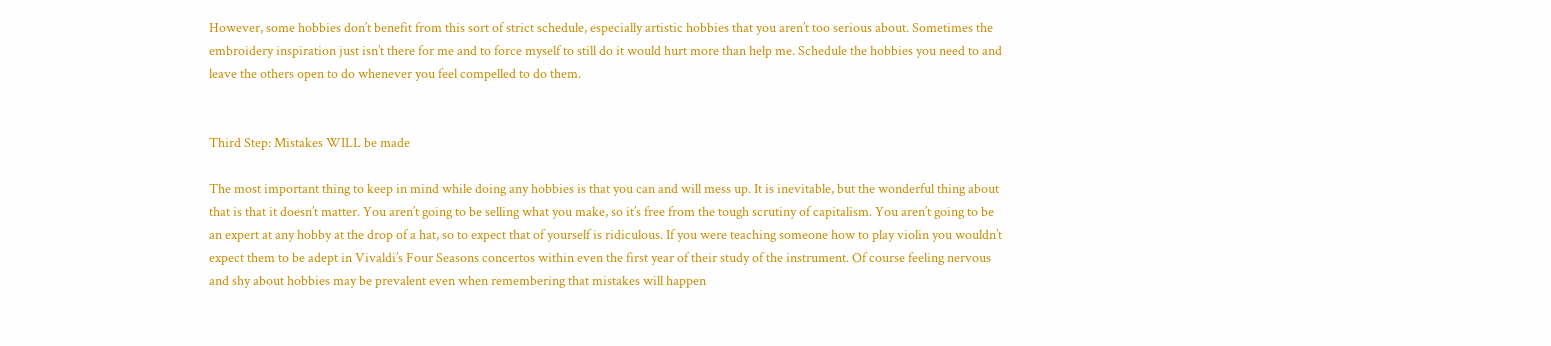However, some hobbies don’t benefit from this sort of strict schedule, especially artistic hobbies that you aren’t too serious about. Sometimes the embroidery inspiration just isn’t there for me and to force myself to still do it would hurt more than help me. Schedule the hobbies you need to and leave the others open to do whenever you feel compelled to do them.


Third Step: Mistakes WILL be made

The most important thing to keep in mind while doing any hobbies is that you can and will mess up. It is inevitable, but the wonderful thing about that is that it doesn’t matter. You aren’t going to be selling what you make, so it’s free from the tough scrutiny of capitalism. You aren’t going to be an expert at any hobby at the drop of a hat, so to expect that of yourself is ridiculous. If you were teaching someone how to play violin you wouldn’t expect them to be adept in Vivaldi’s Four Seasons concertos within even the first year of their study of the instrument. Of course feeling nervous and shy about hobbies may be prevalent even when remembering that mistakes will happen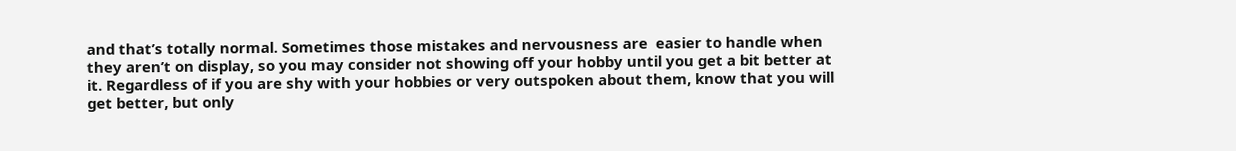and that’s totally normal. Sometimes those mistakes and nervousness are  easier to handle when they aren’t on display, so you may consider not showing off your hobby until you get a bit better at it. Regardless of if you are shy with your hobbies or very outspoken about them, know that you will get better, but only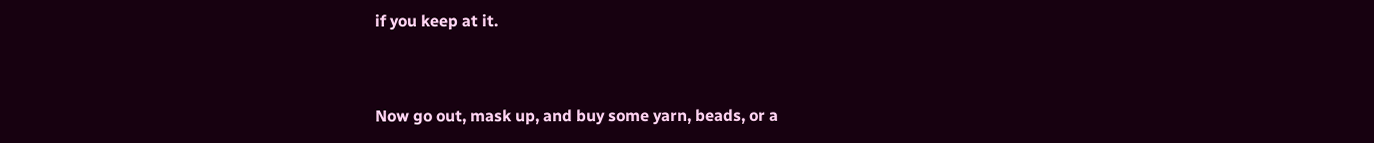if you keep at it.


Now go out, mask up, and buy some yarn, beads, or a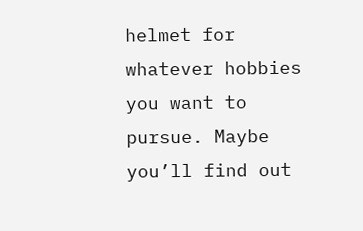helmet for whatever hobbies you want to pursue. Maybe you’ll find out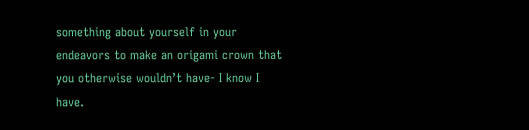something about yourself in your endeavors to make an origami crown that you otherwise wouldn’t have- I know I have.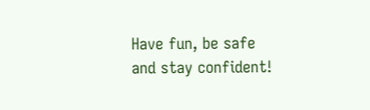Have fun, be safe and stay confident!